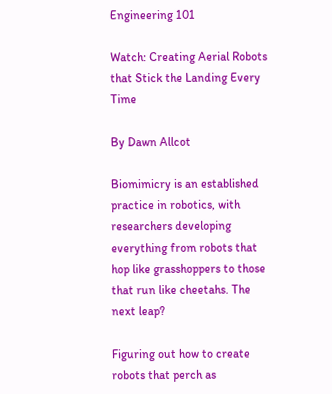Engineering 101

Watch: Creating Aerial Robots that Stick the Landing Every Time

By Dawn Allcot

Biomimicry is an established practice in robotics, with researchers developing everything from robots that hop like grasshoppers to those that run like cheetahs. The next leap?

Figuring out how to create robots that perch as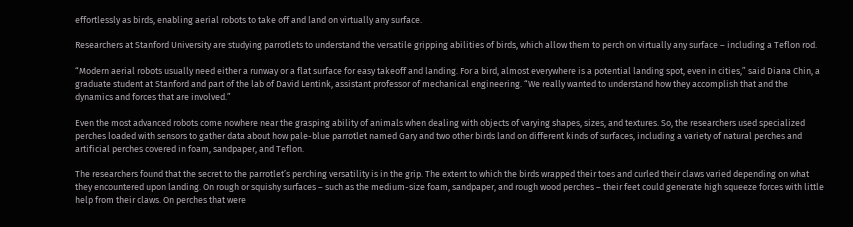effortlessly as birds, enabling aerial robots to take off and land on virtually any surface.

Researchers at Stanford University are studying parrotlets to understand the versatile gripping abilities of birds, which allow them to perch on virtually any surface – including a Teflon rod.

“Modern aerial robots usually need either a runway or a flat surface for easy takeoff and landing. For a bird, almost everywhere is a potential landing spot, even in cities,” said Diana Chin, a graduate student at Stanford and part of the lab of David Lentink, assistant professor of mechanical engineering. “We really wanted to understand how they accomplish that and the dynamics and forces that are involved.”

Even the most advanced robots come nowhere near the grasping ability of animals when dealing with objects of varying shapes, sizes, and textures. So, the researchers used specialized perches loaded with sensors to gather data about how pale-blue parrotlet named Gary and two other birds land on different kinds of surfaces, including a variety of natural perches and artificial perches covered in foam, sandpaper, and Teflon.

The researchers found that the secret to the parrotlet’s perching versatility is in the grip. The extent to which the birds wrapped their toes and curled their claws varied depending on what they encountered upon landing. On rough or squishy surfaces – such as the medium-size foam, sandpaper, and rough wood perches – their feet could generate high squeeze forces with little help from their claws. On perches that were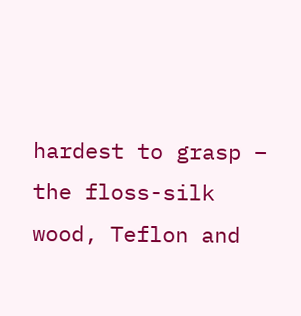hardest to grasp – the floss-silk wood, Teflon and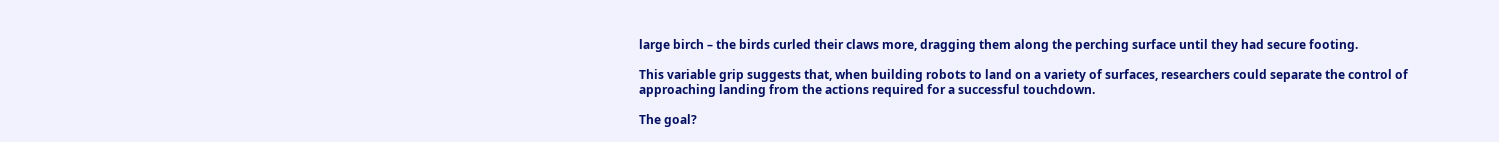large birch – the birds curled their claws more, dragging them along the perching surface until they had secure footing.

This variable grip suggests that, when building robots to land on a variety of surfaces, researchers could separate the control of approaching landing from the actions required for a successful touchdown.

The goal?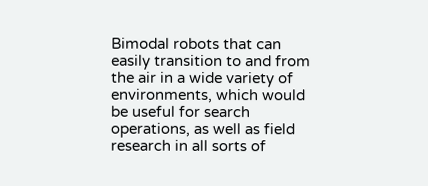Bimodal robots that can easily transition to and from the air in a wide variety of environments, which would be useful for search operations, as well as field research in all sorts of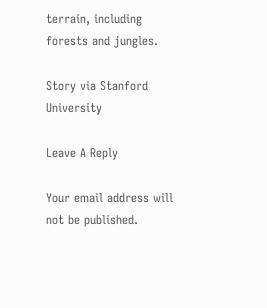terrain, including forests and jungles.

Story via Stanford University

Leave A Reply

Your email address will not be published.